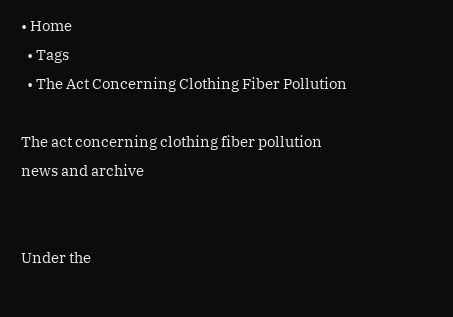• Home
  • Tags
  • The Act Concerning Clothing Fiber Pollution

The act concerning clothing fiber pollution news and archive


Under the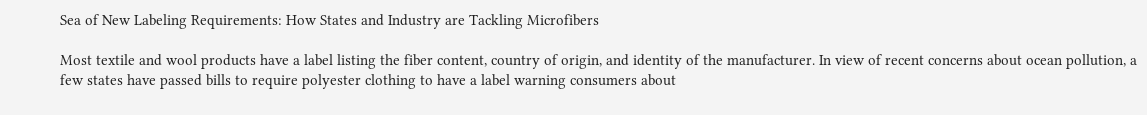Sea of New Labeling Requirements: How States and Industry are Tackling Microfibers

Most textile and wool products have a label listing the fiber content, country of origin, and identity of the manufacturer. In view of recent concerns about ocean pollution, a few states have passed bills to require polyester clothing to have a label warning consumers about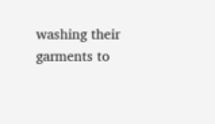washing their garments to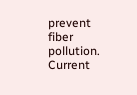prevent fiber pollution. Current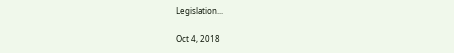Legislation...

Oct 4, 2018